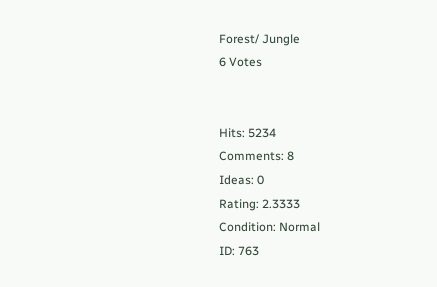Forest/ Jungle
6 Votes


Hits: 5234
Comments: 8
Ideas: 0
Rating: 2.3333
Condition: Normal
ID: 763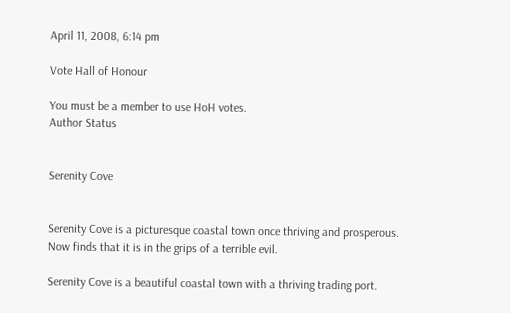April 11, 2008, 6:14 pm

Vote Hall of Honour

You must be a member to use HoH votes.
Author Status


Serenity Cove


Serenity Cove is a picturesque coastal town once thriving and prosperous.  Now finds that it is in the grips of a terrible evil.

Serenity Cove is a beautiful coastal town with a thriving trading port.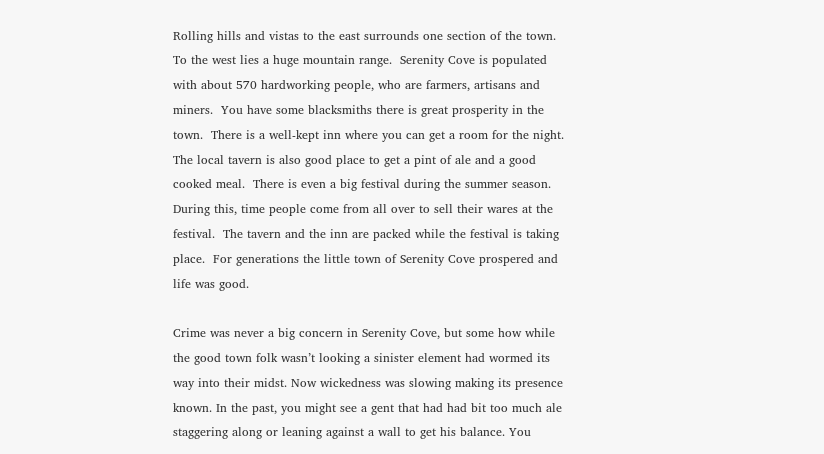Rolling hills and vistas to the east surrounds one section of the town.   To the west lies a huge mountain range.  Serenity Cove is populated with about 570 hardworking people, who are farmers, artisans and miners.  You have some blacksmiths there is great prosperity in the town.  There is a well-kept inn where you can get a room for the night.  The local tavern is also good place to get a pint of ale and a good cooked meal.  There is even a big festival during the summer season.  During this, time people come from all over to sell their wares at the festival.  The tavern and the inn are packed while the festival is taking place.  For generations the little town of Serenity Cove prospered and life was good.

Crime was never a big concern in Serenity Cove, but some how while the good town folk wasn’t looking a sinister element had wormed its way into their midst. Now wickedness was slowing making its presence known. In the past, you might see a gent that had had bit too much ale staggering along or leaning against a wall to get his balance. You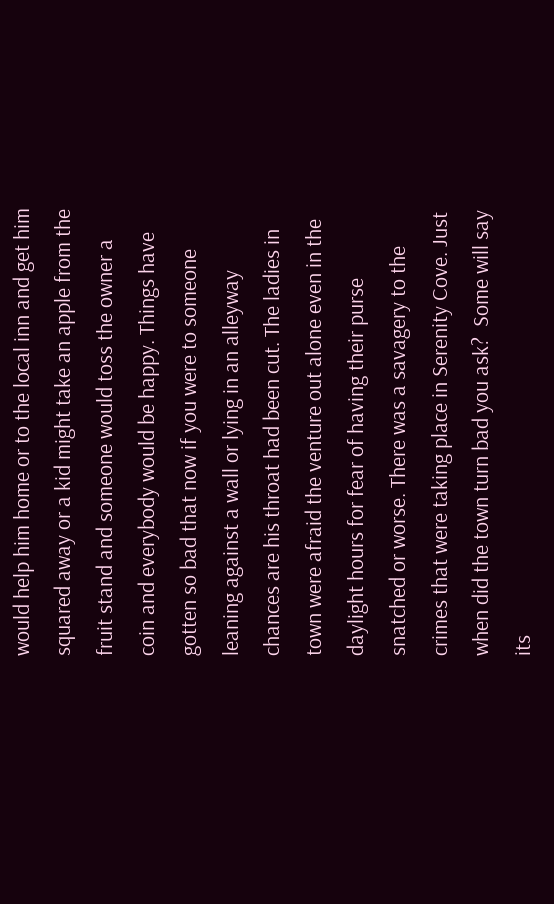would help him home or to the local inn and get him squared away or a kid might take an apple from the fruit stand and someone would toss the owner a coin and everybody would be happy. Things have gotten so bad that now if you were to someone leaning against a wall or lying in an alleyway chances are his throat had been cut. The ladies in town were afraid the venture out alone even in the daylight hours for fear of having their purse snatched or worse. There was a savagery to the crimes that were taking place in Serenity Cove. Just when did the town turn bad you ask?  Some will say its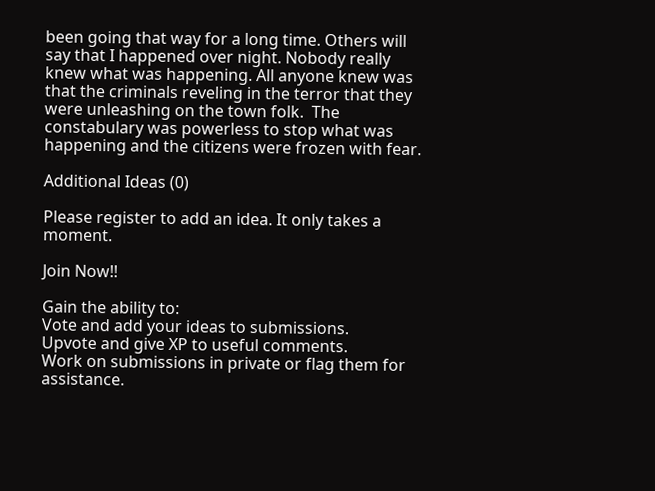been going that way for a long time. Others will say that I happened over night. Nobody really knew what was happening. All anyone knew was that the criminals reveling in the terror that they were unleashing on the town folk.  The constabulary was powerless to stop what was happening and the citizens were frozen with fear.

Additional Ideas (0)

Please register to add an idea. It only takes a moment.

Join Now!!

Gain the ability to:
Vote and add your ideas to submissions.
Upvote and give XP to useful comments.
Work on submissions in private or flag them for assistance.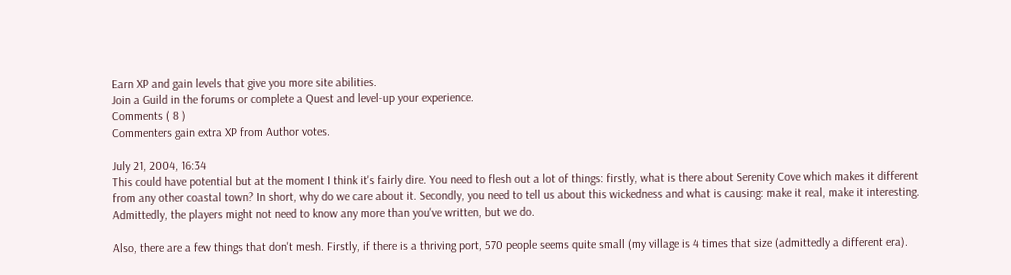Earn XP and gain levels that give you more site abilities.
Join a Guild in the forums or complete a Quest and level-up your experience.
Comments ( 8 )
Commenters gain extra XP from Author votes.

July 21, 2004, 16:34
This could have potential but at the moment I think it's fairly dire. You need to flesh out a lot of things: firstly, what is there about Serenity Cove which makes it different from any other coastal town? In short, why do we care about it. Secondly, you need to tell us about this wickedness and what is causing: make it real, make it interesting. Admittedly, the players might not need to know any more than you've written, but we do.

Also, there are a few things that don't mesh. Firstly, if there is a thriving port, 570 people seems quite small (my village is 4 times that size (admittedly a different era).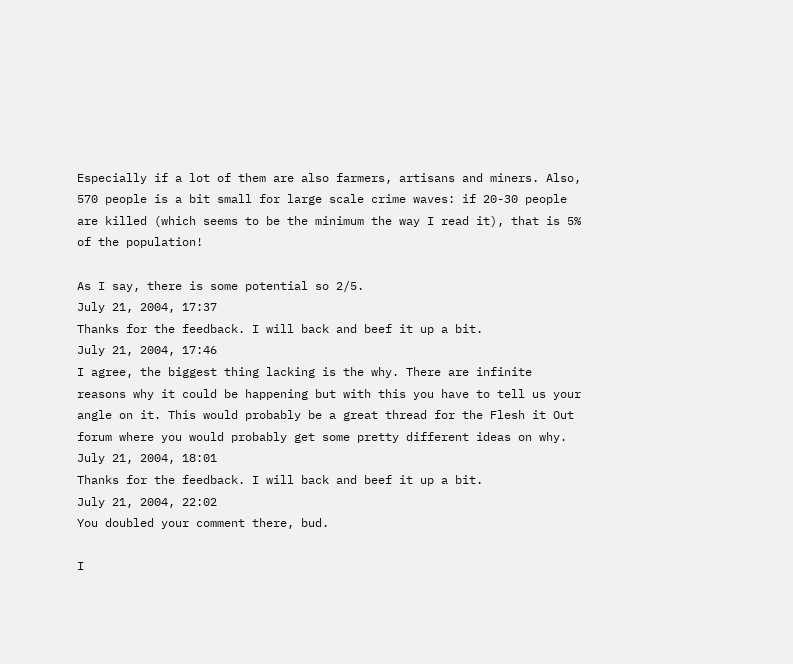Especially if a lot of them are also farmers, artisans and miners. Also, 570 people is a bit small for large scale crime waves: if 20-30 people are killed (which seems to be the minimum the way I read it), that is 5% of the population!

As I say, there is some potential so 2/5.
July 21, 2004, 17:37
Thanks for the feedback. I will back and beef it up a bit.
July 21, 2004, 17:46
I agree, the biggest thing lacking is the why. There are infinite reasons why it could be happening but with this you have to tell us your angle on it. This would probably be a great thread for the Flesh it Out forum where you would probably get some pretty different ideas on why.
July 21, 2004, 18:01
Thanks for the feedback. I will back and beef it up a bit.
July 21, 2004, 22:02
You doubled your comment there, bud.

I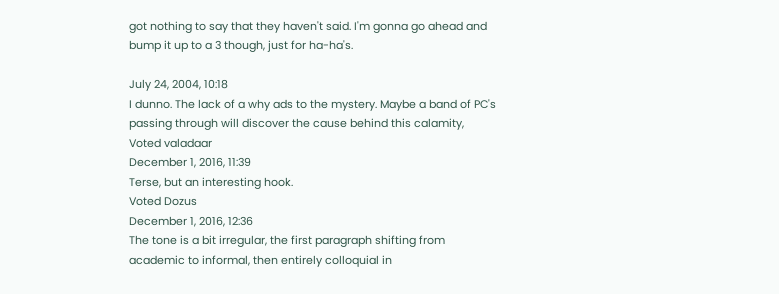got nothing to say that they haven't said. I'm gonna go ahead and bump it up to a 3 though, just for ha-ha's.

July 24, 2004, 10:18
I dunno. The lack of a why ads to the mystery. Maybe a band of PC's passing through will discover the cause behind this calamity,
Voted valadaar
December 1, 2016, 11:39
Terse, but an interesting hook.
Voted Dozus
December 1, 2016, 12:36
The tone is a bit irregular, the first paragraph shifting from academic to informal, then entirely colloquial in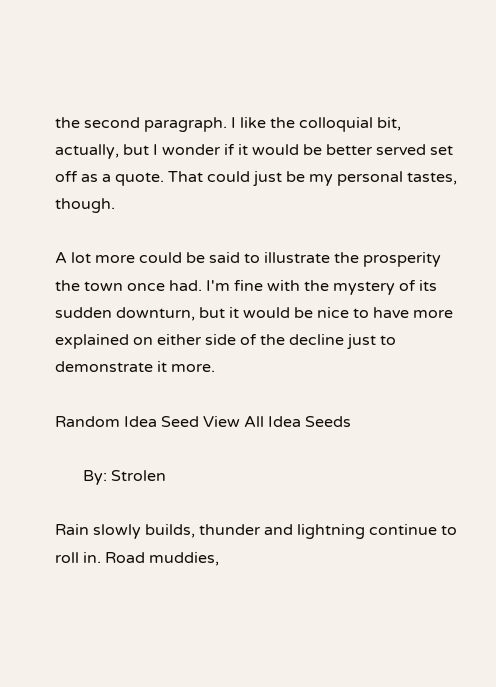the second paragraph. I like the colloquial bit, actually, but I wonder if it would be better served set off as a quote. That could just be my personal tastes, though.

A lot more could be said to illustrate the prosperity the town once had. I'm fine with the mystery of its sudden downturn, but it would be nice to have more explained on either side of the decline just to demonstrate it more.

Random Idea Seed View All Idea Seeds

       By: Strolen

Rain slowly builds, thunder and lightning continue to roll in. Road muddies,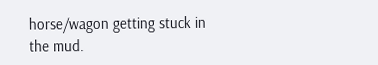horse/wagon getting stuck in the mud.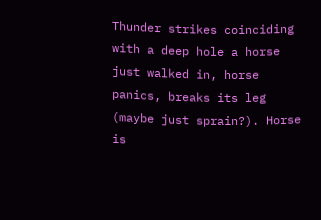Thunder strikes coinciding with a deep hole a horse just walked in, horse panics, breaks its leg (maybe just sprain?). Horse is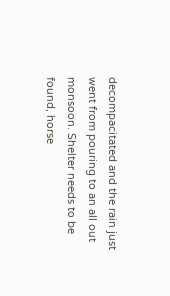decompacitated and the rain just went from pouring to an all out monsoon. Shelter needs to be found, horse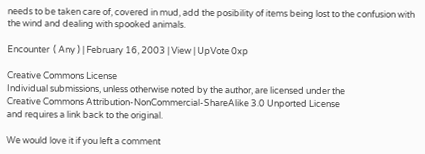needs to be taken care of, covered in mud, add the posibility of items being lost to the confusion with the wind and dealing with spooked animals.

Encounter  ( Any ) | February 16, 2003 | View | UpVote 0xp

Creative Commons License
Individual submissions, unless otherwise noted by the author, are licensed under the
Creative Commons Attribution-NonCommercial-ShareAlike 3.0 Unported License
and requires a link back to the original.

We would love it if you left a comment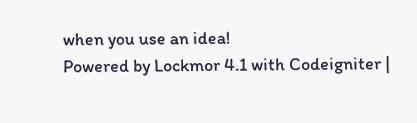when you use an idea!
Powered by Lockmor 4.1 with Codeigniter |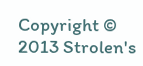Copyright © 2013 Strolen's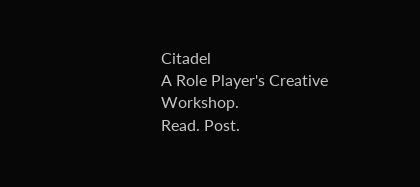Citadel
A Role Player's Creative Workshop.
Read. Post.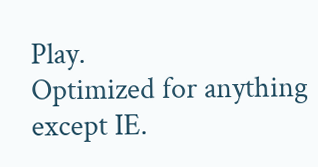Play.
Optimized for anything except IE.